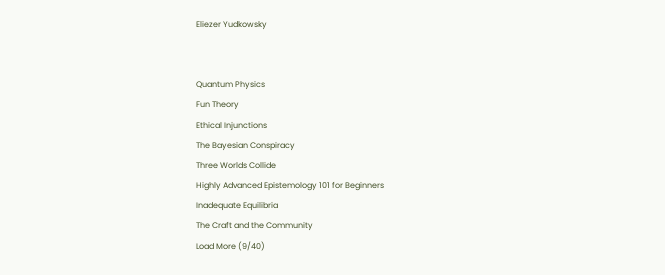Eliezer Yudkowsky


Quantum Physics
Fun Theory
Ethical Injunctions
The Bayesian Conspiracy
Three Worlds Collide
Highly Advanced Epistemology 101 for Beginners
Inadequate Equilibria
The Craft and the Community
Load More (9/40)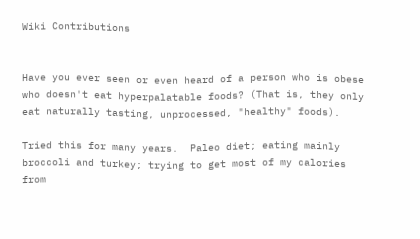Wiki Contributions


Have you ever seen or even heard of a person who is obese who doesn't eat hyperpalatable foods? (That is, they only eat naturally tasting, unprocessed, "healthy" foods).

Tried this for many years.  Paleo diet; eating mainly broccoli and turkey; trying to get most of my calories from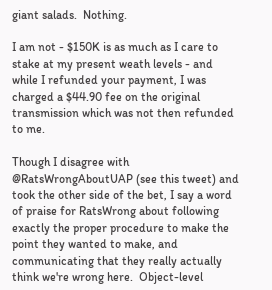giant salads.  Nothing.

I am not - $150K is as much as I care to stake at my present weath levels - and while I refunded your payment, I was charged a $44.90 fee on the original transmission which was not then refunded to me.

Though I disagree with @RatsWrongAboutUAP (see this tweet) and took the other side of the bet, I say a word of praise for RatsWrong about following exactly the proper procedure to make the point they wanted to make, and communicating that they really actually think we're wrong here.  Object-level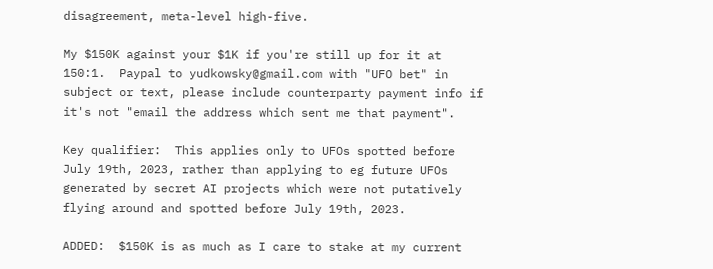disagreement, meta-level high-five.

My $150K against your $1K if you're still up for it at 150:1.  Paypal to yudkowsky@gmail.com with "UFO bet" in subject or text, please include counterparty payment info if it's not "email the address which sent me that payment".

Key qualifier:  This applies only to UFOs spotted before July 19th, 2023, rather than applying to eg future UFOs generated by secret AI projects which were not putatively flying around and spotted before July 19th, 2023.

ADDED:  $150K is as much as I care to stake at my current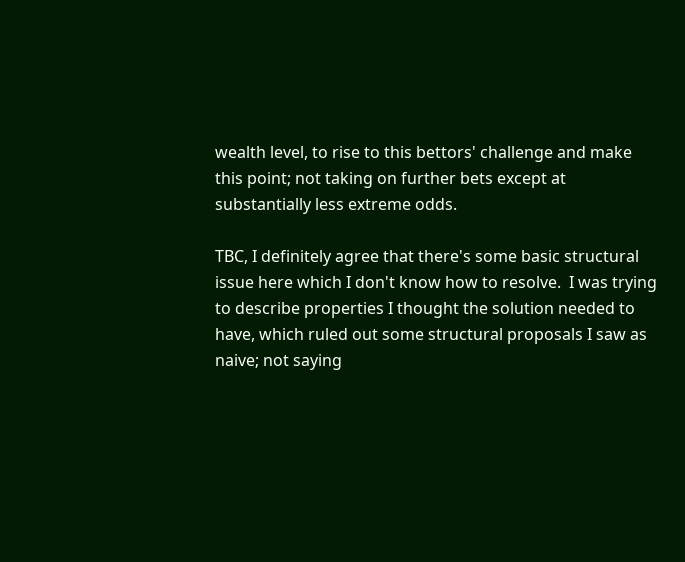wealth level, to rise to this bettors' challenge and make this point; not taking on further bets except at substantially less extreme odds.

TBC, I definitely agree that there's some basic structural issue here which I don't know how to resolve.  I was trying to describe properties I thought the solution needed to have, which ruled out some structural proposals I saw as naive; not saying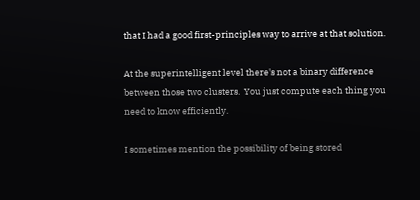that I had a good first-principles way to arrive at that solution.

At the superintelligent level there's not a binary difference between those two clusters.  You just compute each thing you need to know efficiently.

I sometimes mention the possibility of being stored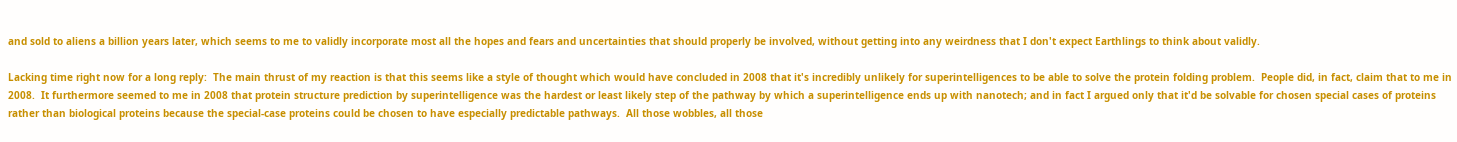and sold to aliens a billion years later, which seems to me to validly incorporate most all the hopes and fears and uncertainties that should properly be involved, without getting into any weirdness that I don't expect Earthlings to think about validly.

Lacking time right now for a long reply:  The main thrust of my reaction is that this seems like a style of thought which would have concluded in 2008 that it's incredibly unlikely for superintelligences to be able to solve the protein folding problem.  People did, in fact, claim that to me in 2008.  It furthermore seemed to me in 2008 that protein structure prediction by superintelligence was the hardest or least likely step of the pathway by which a superintelligence ends up with nanotech; and in fact I argued only that it'd be solvable for chosen special cases of proteins rather than biological proteins because the special-case proteins could be chosen to have especially predictable pathways.  All those wobbles, all those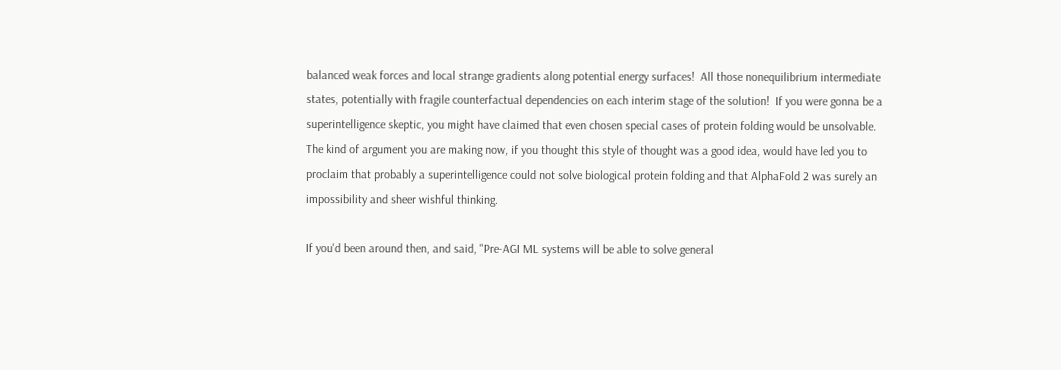balanced weak forces and local strange gradients along potential energy surfaces!  All those nonequilibrium intermediate states, potentially with fragile counterfactual dependencies on each interim stage of the solution!  If you were gonna be a superintelligence skeptic, you might have claimed that even chosen special cases of protein folding would be unsolvable.  The kind of argument you are making now, if you thought this style of thought was a good idea, would have led you to proclaim that probably a superintelligence could not solve biological protein folding and that AlphaFold 2 was surely an impossibility and sheer wishful thinking.

If you'd been around then, and said, "Pre-AGI ML systems will be able to solve general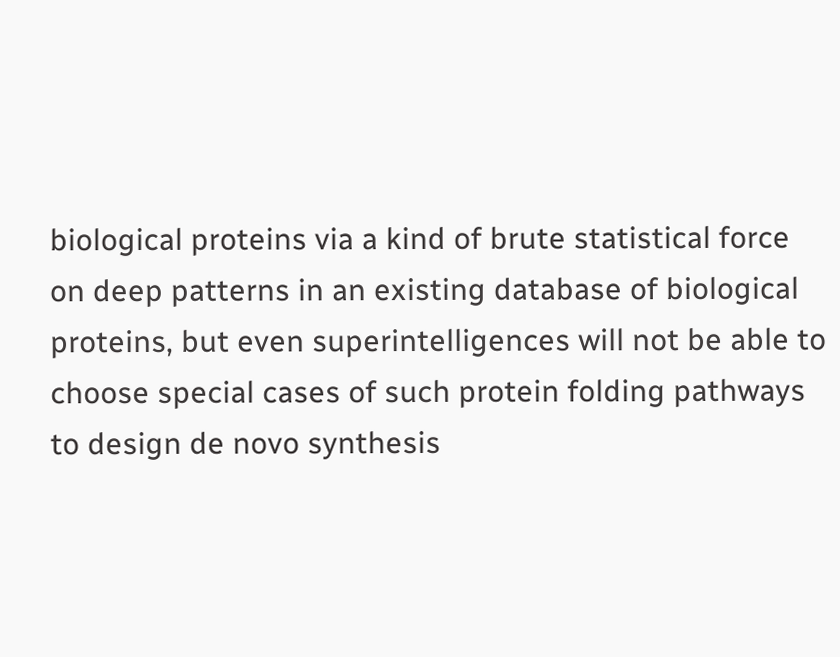biological proteins via a kind of brute statistical force on deep patterns in an existing database of biological proteins, but even superintelligences will not be able to choose special cases of such protein folding pathways to design de novo synthesis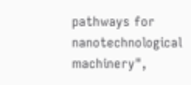pathways for nanotechnological machinery",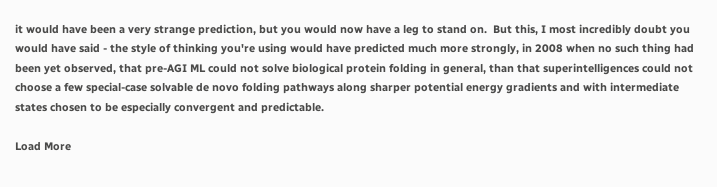it would have been a very strange prediction, but you would now have a leg to stand on.  But this, I most incredibly doubt you would have said - the style of thinking you're using would have predicted much more strongly, in 2008 when no such thing had been yet observed, that pre-AGI ML could not solve biological protein folding in general, than that superintelligences could not choose a few special-case solvable de novo folding pathways along sharper potential energy gradients and with intermediate states chosen to be especially convergent and predictable.

Load More